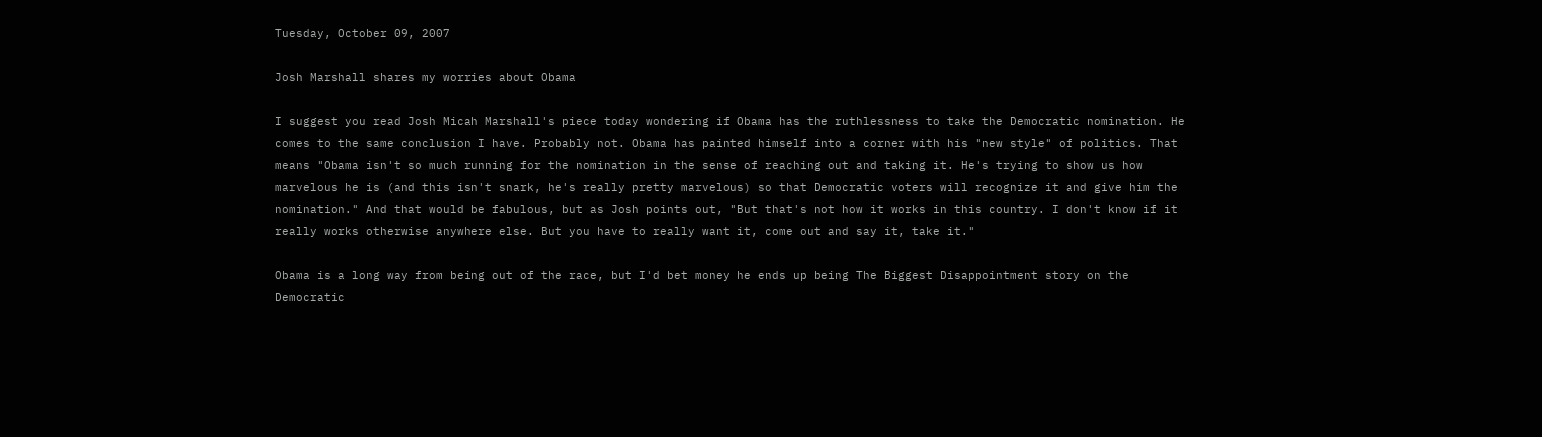Tuesday, October 09, 2007

Josh Marshall shares my worries about Obama

I suggest you read Josh Micah Marshall's piece today wondering if Obama has the ruthlessness to take the Democratic nomination. He comes to the same conclusion I have. Probably not. Obama has painted himself into a corner with his "new style" of politics. That means "Obama isn't so much running for the nomination in the sense of reaching out and taking it. He's trying to show us how marvelous he is (and this isn't snark, he's really pretty marvelous) so that Democratic voters will recognize it and give him the nomination." And that would be fabulous, but as Josh points out, "But that's not how it works in this country. I don't know if it really works otherwise anywhere else. But you have to really want it, come out and say it, take it."

Obama is a long way from being out of the race, but I'd bet money he ends up being The Biggest Disappointment story on the Democratic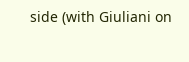side (with Giuliani on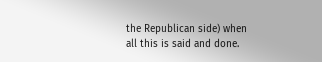the Republican side) when all this is said and done.